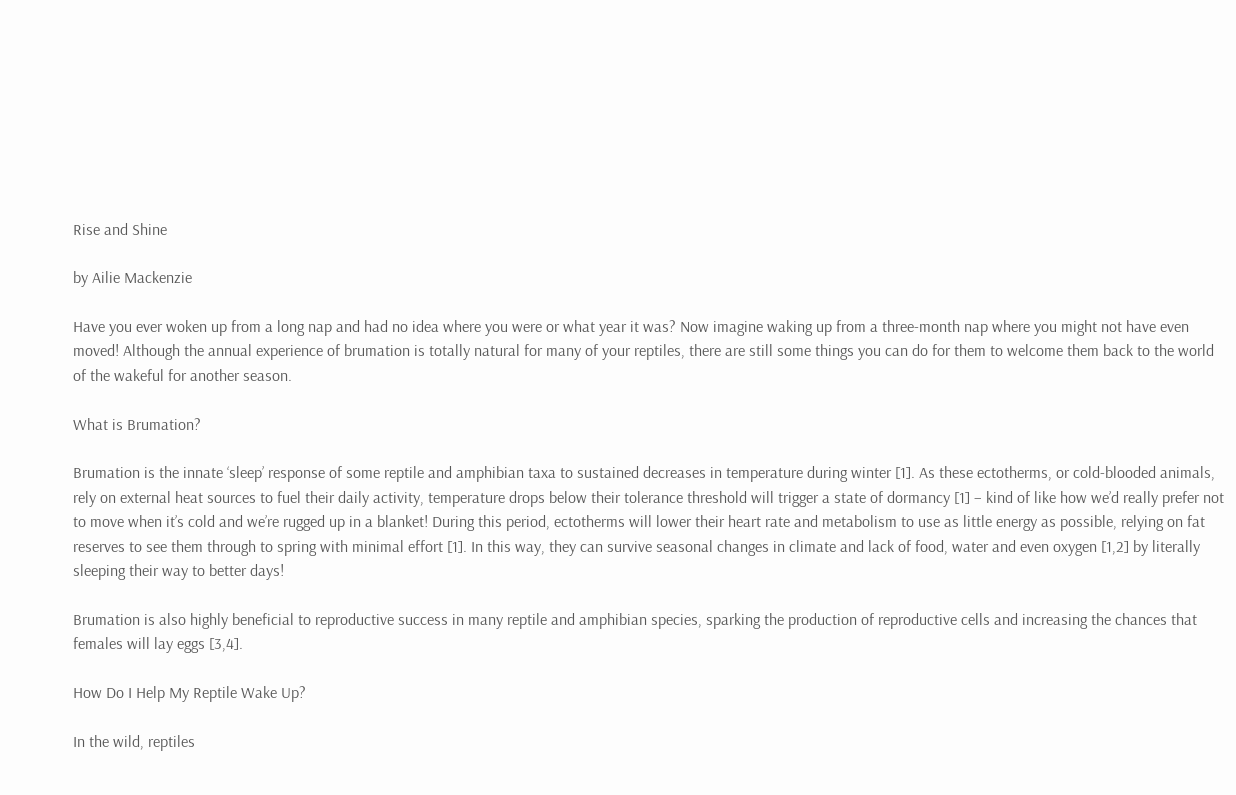Rise and Shine

by Ailie Mackenzie

Have you ever woken up from a long nap and had no idea where you were or what year it was? Now imagine waking up from a three-month nap where you might not have even moved! Although the annual experience of brumation is totally natural for many of your reptiles, there are still some things you can do for them to welcome them back to the world of the wakeful for another season.

What is Brumation?

Brumation is the innate ‘sleep’ response of some reptile and amphibian taxa to sustained decreases in temperature during winter [1]. As these ectotherms, or cold-blooded animals, rely on external heat sources to fuel their daily activity, temperature drops below their tolerance threshold will trigger a state of dormancy [1] – kind of like how we’d really prefer not to move when it’s cold and we’re rugged up in a blanket! During this period, ectotherms will lower their heart rate and metabolism to use as little energy as possible, relying on fat reserves to see them through to spring with minimal effort [1]. In this way, they can survive seasonal changes in climate and lack of food, water and even oxygen [1,2] by literally sleeping their way to better days!

Brumation is also highly beneficial to reproductive success in many reptile and amphibian species, sparking the production of reproductive cells and increasing the chances that females will lay eggs [3,4].

How Do I Help My Reptile Wake Up?

In the wild, reptiles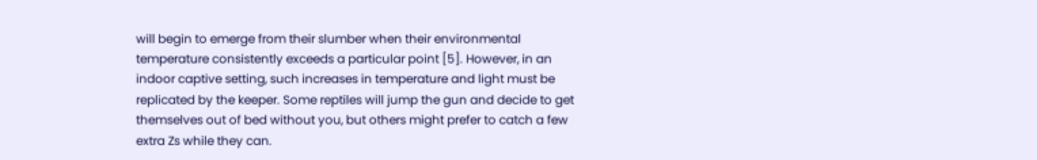will begin to emerge from their slumber when their environmental temperature consistently exceeds a particular point [5]. However, in an indoor captive setting, such increases in temperature and light must be replicated by the keeper. Some reptiles will jump the gun and decide to get themselves out of bed without you, but others might prefer to catch a few extra Zs while they can.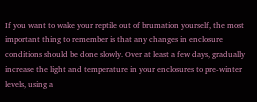If you want to wake your reptile out of brumation yourself, the most important thing to remember is that any changes in enclosure conditions should be done slowly. Over at least a few days, gradually increase the light and temperature in your enclosures to pre-winter levels, using a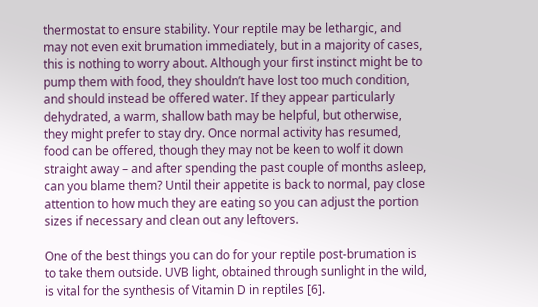thermostat to ensure stability. Your reptile may be lethargic, and may not even exit brumation immediately, but in a majority of cases, this is nothing to worry about. Although your first instinct might be to pump them with food, they shouldn’t have lost too much condition, and should instead be offered water. If they appear particularly dehydrated, a warm, shallow bath may be helpful, but otherwise, they might prefer to stay dry. Once normal activity has resumed, food can be offered, though they may not be keen to wolf it down straight away – and after spending the past couple of months asleep, can you blame them? Until their appetite is back to normal, pay close attention to how much they are eating so you can adjust the portion sizes if necessary and clean out any leftovers.

One of the best things you can do for your reptile post-brumation is to take them outside. UVB light, obtained through sunlight in the wild, is vital for the synthesis of Vitamin D in reptiles [6].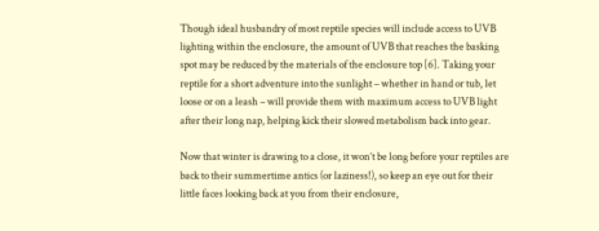Though ideal husbandry of most reptile species will include access to UVB lighting within the enclosure, the amount of UVB that reaches the basking spot may be reduced by the materials of the enclosure top [6]. Taking your reptile for a short adventure into the sunlight – whether in hand or tub, let loose or on a leash – will provide them with maximum access to UVB light after their long nap, helping kick their slowed metabolism back into gear.

Now that winter is drawing to a close, it won’t be long before your reptiles are back to their summertime antics (or laziness!), so keep an eye out for their little faces looking back at you from their enclosure,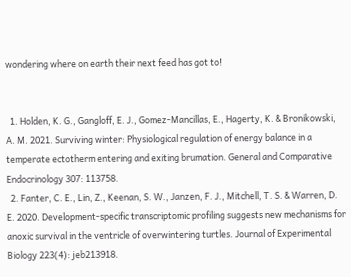wondering where on earth their next feed has got to!


  1. Holden, K. G., Gangloff, E. J., Gomez-Mancillas, E., Hagerty, K. & Bronikowski, A. M. 2021. Surviving winter: Physiological regulation of energy balance in a temperate ectotherm entering and exiting brumation. General and Comparative Endocrinology 307: 113758.
  2. Fanter, C. E., Lin, Z., Keenan, S. W., Janzen, F. J., Mitchell, T. S. & Warren, D. E. 2020. Development-specific transcriptomic profiling suggests new mechanisms for anoxic survival in the ventricle of overwintering turtles. Journal of Experimental Biology 223(4): jeb213918.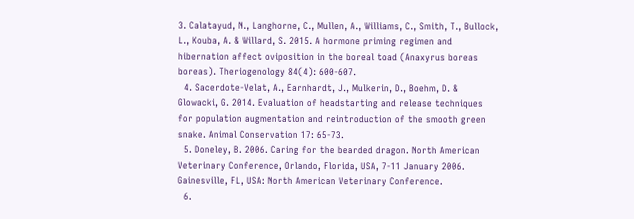3. Calatayud, N., Langhorne, C., Mullen, A., Williams, C., Smith, T., Bullock, L., Kouba, A. & Willard, S. 2015. A hormone priming regimen and hibernation affect oviposition in the boreal toad (Anaxyrus boreas boreas). Theriogenology 84(4): 600-607.
  4. Sacerdote‐Velat, A., Earnhardt, J., Mulkerin, D., Boehm, D. & Glowacki, G. 2014. Evaluation of headstarting and release techniques for population augmentation and reintroduction of the smooth green snake. Animal Conservation 17: 65-73.
  5. Doneley, B. 2006. Caring for the bearded dragon. North American Veterinary Conference, Orlando, Florida, USA, 7-11 January 2006. Gainesville, FL, USA: North American Veterinary Conference.
  6.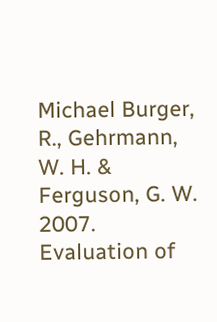Michael Burger, R., Gehrmann, W. H. & Ferguson, G. W. 2007. Evaluation of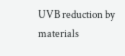UVB reduction by materials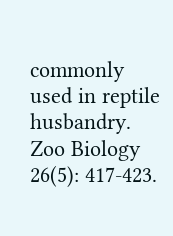commonly used in reptile husbandry. Zoo Biology 26(5): 417-423.